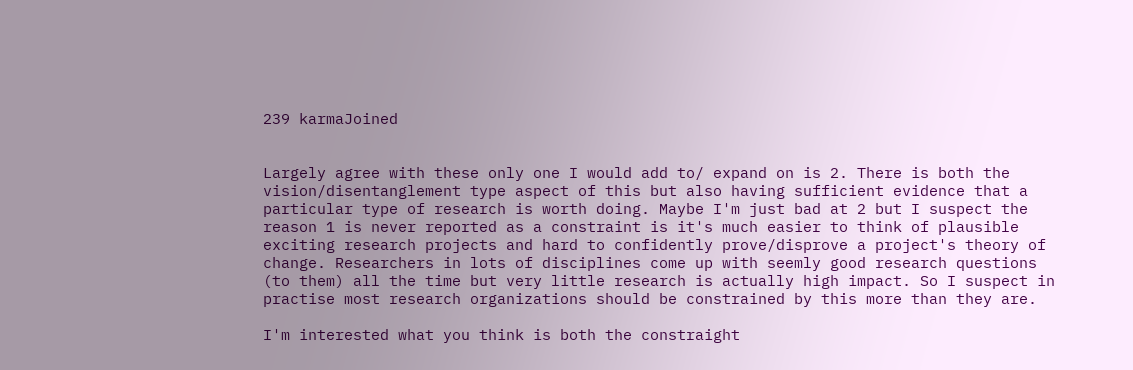239 karmaJoined


Largely agree with these only one I would add to/ expand on is 2. There is both the vision/disentanglement type aspect of this but also having sufficient evidence that a particular type of research is worth doing. Maybe I'm just bad at 2 but I suspect the reason 1 is never reported as a constraint is it's much easier to think of plausible exciting research projects and hard to confidently prove/disprove a project's theory of change. Researchers in lots of disciplines come up with seemly good research questions (to them) all the time but very little research is actually high impact. So I suspect in practise most research organizations should be constrained by this more than they are.

I'm interested what you think is both the constraight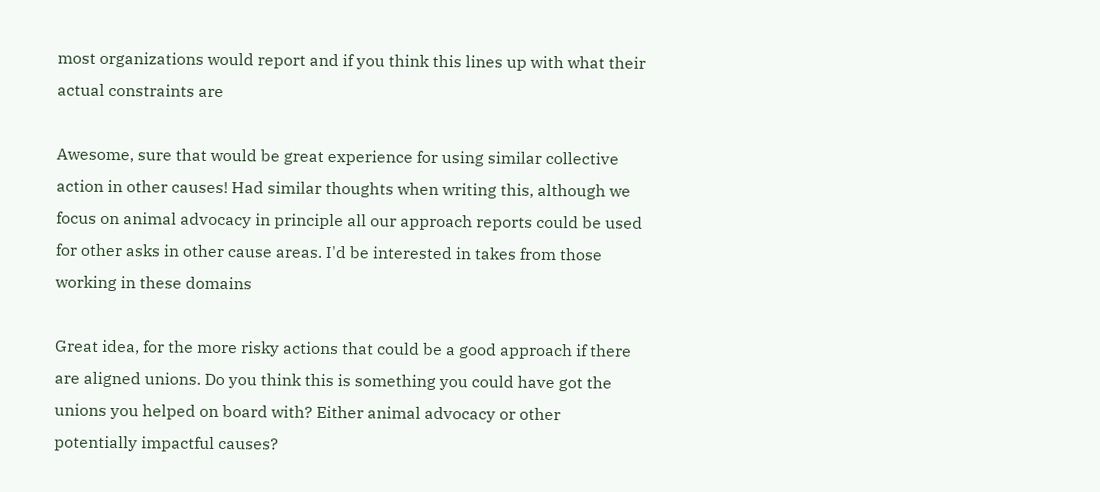most organizations would report and if you think this lines up with what their actual constraints are

Awesome, sure that would be great experience for using similar collective action in other causes! Had similar thoughts when writing this, although we focus on animal advocacy in principle all our approach reports could be used for other asks in other cause areas. I'd be interested in takes from those working in these domains

Great idea, for the more risky actions that could be a good approach if there are aligned unions. Do you think this is something you could have got the unions you helped on board with? Either animal advocacy or other potentially impactful causes?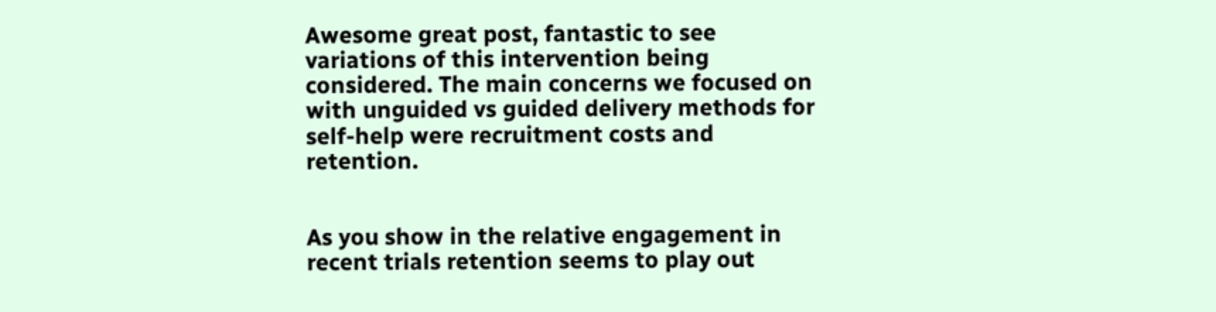Awesome great post, fantastic to see variations of this intervention being considered. The main concerns we focused on with unguided vs guided delivery methods for self-help were recruitment costs and retention.


As you show in the relative engagement in recent trials retention seems to play out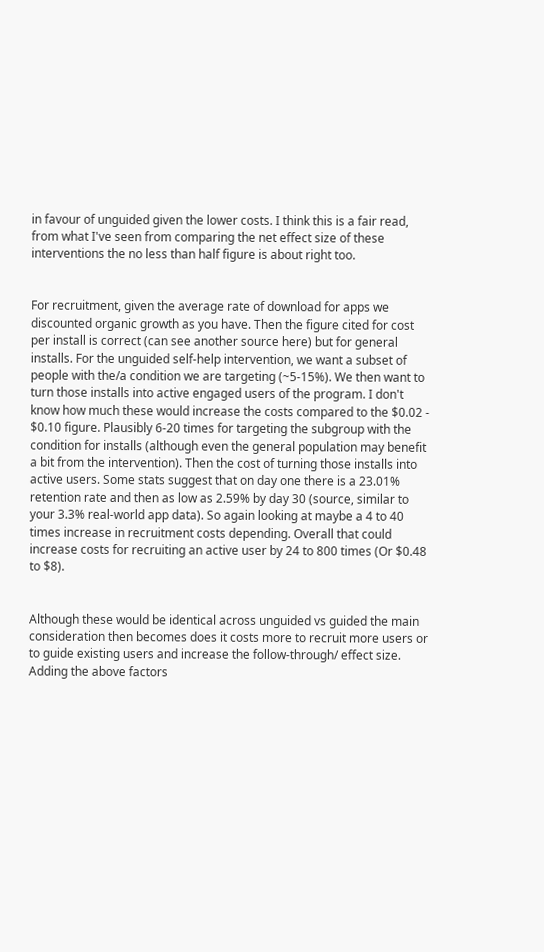in favour of unguided given the lower costs. I think this is a fair read, from what I've seen from comparing the net effect size of these interventions the no less than half figure is about right too.


For recruitment, given the average rate of download for apps we discounted organic growth as you have. Then the figure cited for cost per install is correct (can see another source here) but for general installs. For the unguided self-help intervention, we want a subset of people with the/a condition we are targeting (~5-15%). We then want to turn those installs into active engaged users of the program. I don't know how much these would increase the costs compared to the $0.02 - $0.10 figure. Plausibly 6-20 times for targeting the subgroup with the condition for installs (although even the general population may benefit a bit from the intervention). Then the cost of turning those installs into active users. Some stats suggest that on day one there is a 23.01% retention rate and then as low as 2.59% by day 30 (source, similar to your 3.3% real-world app data). So again looking at maybe a 4 to 40 times increase in recruitment costs depending. Overall that could increase costs for recruiting an active user by 24 to 800 times (Or $0.48 to $8).


Although these would be identical across unguided vs guided the main consideration then becomes does it costs more to recruit more users or to guide existing users and increase the follow-through/ effect size. Adding the above factors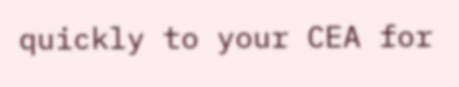quickly to your CEA for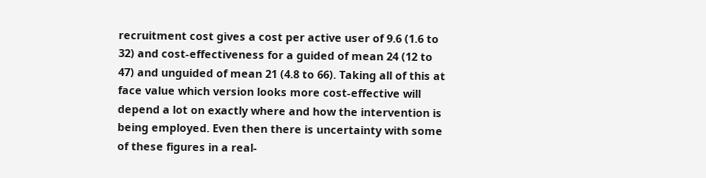recruitment cost gives a cost per active user of 9.6 (1.6 to 32) and cost-effectiveness for a guided of mean 24 (12 to 47) and unguided of mean 21 (4.8 to 66). Taking all of this at face value which version looks more cost-effective will depend a lot on exactly where and how the intervention is being employed. Even then there is uncertainty with some of these figures in a real-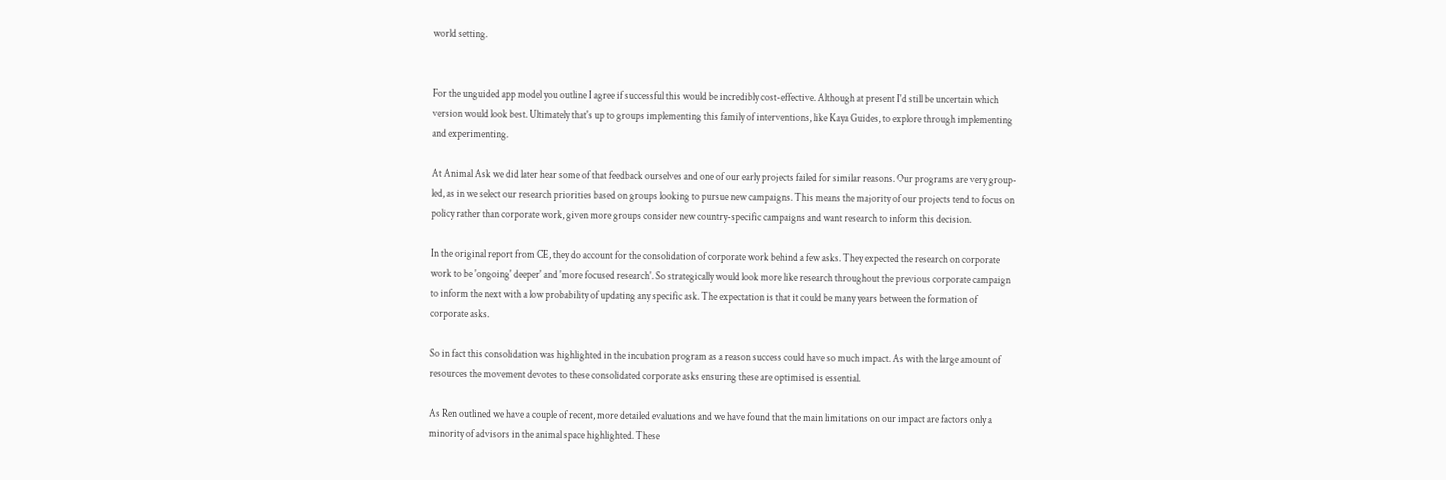world setting.


For the unguided app model you outline I agree if successful this would be incredibly cost-effective. Although at present I'd still be uncertain which version would look best. Ultimately that's up to groups implementing this family of interventions, like Kaya Guides, to explore through implementing and experimenting.

At Animal Ask we did later hear some of that feedback ourselves and one of our early projects failed for similar reasons. Our programs are very group-led, as in we select our research priorities based on groups looking to pursue new campaigns. This means the majority of our projects tend to focus on policy rather than corporate work, given more groups consider new country-specific campaigns and want research to inform this decision.

In the original report from CE, they do account for the consolidation of corporate work behind a few asks. They expected the research on corporate work to be 'ongoing' deeper' and 'more focused research'. So strategically would look more like research throughout the previous corporate campaign to inform the next with a low probability of updating any specific ask. The expectation is that it could be many years between the formation of corporate asks.

So in fact this consolidation was highlighted in the incubation program as a reason success could have so much impact. As with the large amount of resources the movement devotes to these consolidated corporate asks ensuring these are optimised is essential.

As Ren outlined we have a couple of recent, more detailed evaluations and we have found that the main limitations on our impact are factors only a minority of advisors in the animal space highlighted. These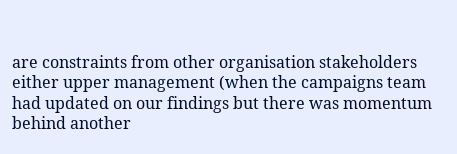are constraints from other organisation stakeholders either upper management (when the campaigns team had updated on our findings but there was momentum behind another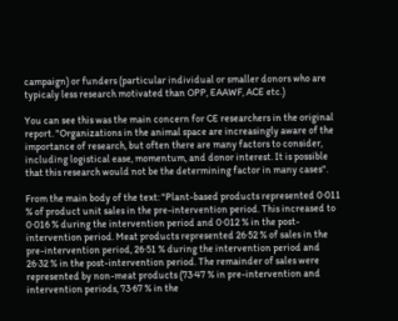campaign) or funders (particular individual or smaller donors who are typicaly less research motivated than OPP, EAAWF, ACE etc.)

You can see this was the main concern for CE researchers in the original report. "Organizations in the animal space are increasingly aware of the importance of research, but often there are many factors to consider, including logistical ease, momentum, and donor interest. It is possible that this research would not be the determining factor in many cases".

From the main body of the text: "Plant-based products represented 0·011 % of product unit sales in the pre-intervention period. This increased to 0·016 % during the intervention period and 0·012 % in the post-intervention period. Meat products represented 26·52 % of sales in the pre-intervention period, 26·51 % during the intervention period and 26·32 % in the post-intervention period. The remainder of sales were represented by non-meat products (73·47 % in pre-intervention and intervention periods, 73·67 % in the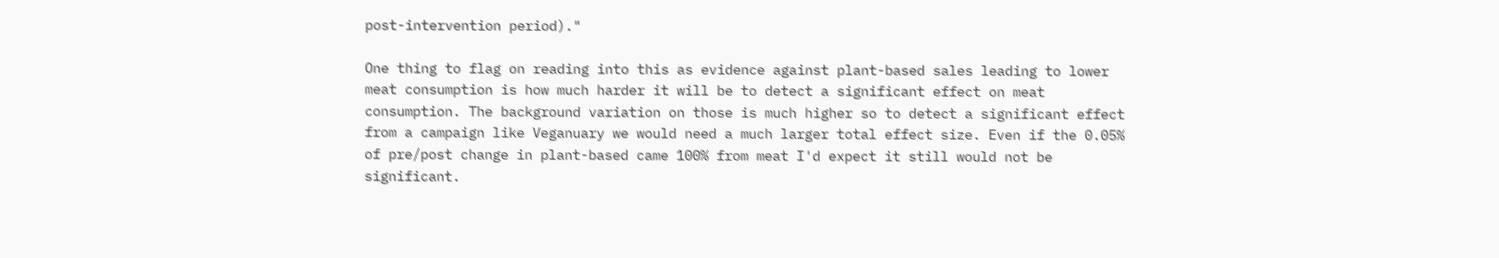post-intervention period)."

One thing to flag on reading into this as evidence against plant-based sales leading to lower meat consumption is how much harder it will be to detect a significant effect on meat consumption. The background variation on those is much higher so to detect a significant effect from a campaign like Veganuary we would need a much larger total effect size. Even if the 0.05% of pre/post change in plant-based came 100% from meat I'd expect it still would not be significant.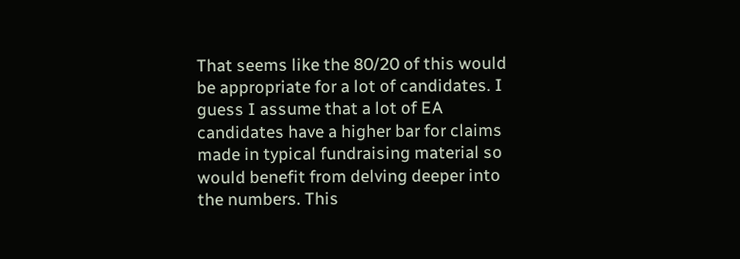That seems like the 80/20 of this would be appropriate for a lot of candidates. I guess I assume that a lot of EA candidates have a higher bar for claims made in typical fundraising material so would benefit from delving deeper into the numbers. This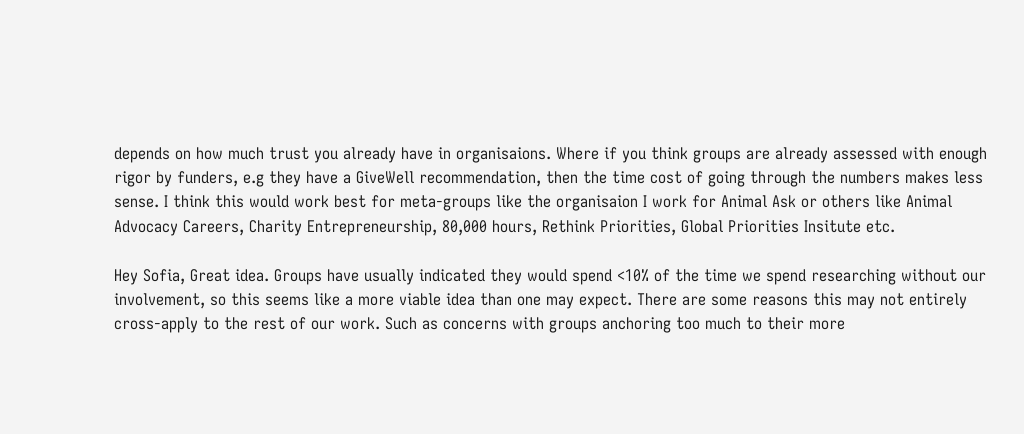depends on how much trust you already have in organisaions. Where if you think groups are already assessed with enough rigor by funders, e.g they have a GiveWell recommendation, then the time cost of going through the numbers makes less sense. I think this would work best for meta-groups like the organisaion I work for Animal Ask or others like Animal Advocacy Careers, Charity Entrepreneurship, 80,000 hours, Rethink Priorities, Global Priorities Insitute etc.

Hey Sofia, Great idea. Groups have usually indicated they would spend <10% of the time we spend researching without our involvement, so this seems like a more viable idea than one may expect. There are some reasons this may not entirely cross-apply to the rest of our work. Such as concerns with groups anchoring too much to their more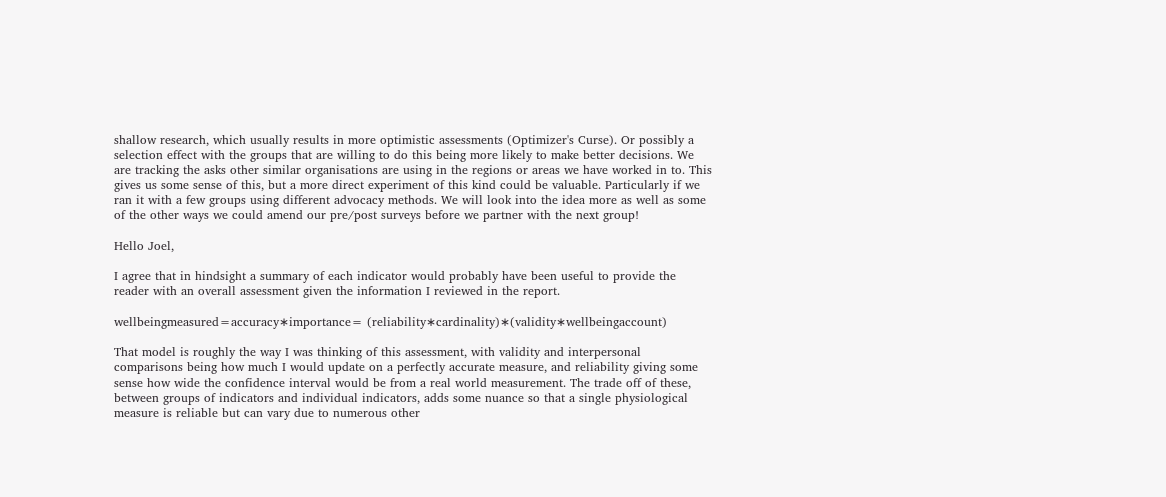shallow research, which usually results in more optimistic assessments (Optimizer's Curse). Or possibly a selection effect with the groups that are willing to do this being more likely to make better decisions. We are tracking the asks other similar organisations are using in the regions or areas we have worked in to. This gives us some sense of this, but a more direct experiment of this kind could be valuable. Particularly if we ran it with a few groups using different advocacy methods. We will look into the idea more as well as some of the other ways we could amend our pre/post surveys before we partner with the next group!

Hello Joel,

I agree that in hindsight a summary of each indicator would probably have been useful to provide the reader with an overall assessment given the information I reviewed in the report.

wellbeingmeasured=accuracy∗importance= (reliability∗cardinality)∗(validity∗wellbeingaccount)

That model is roughly the way I was thinking of this assessment, with validity and interpersonal comparisons being how much I would update on a perfectly accurate measure, and reliability giving some sense how wide the confidence interval would be from a real world measurement. The trade off of these, between groups of indicators and individual indicators, adds some nuance so that a single physiological measure is reliable but can vary due to numerous other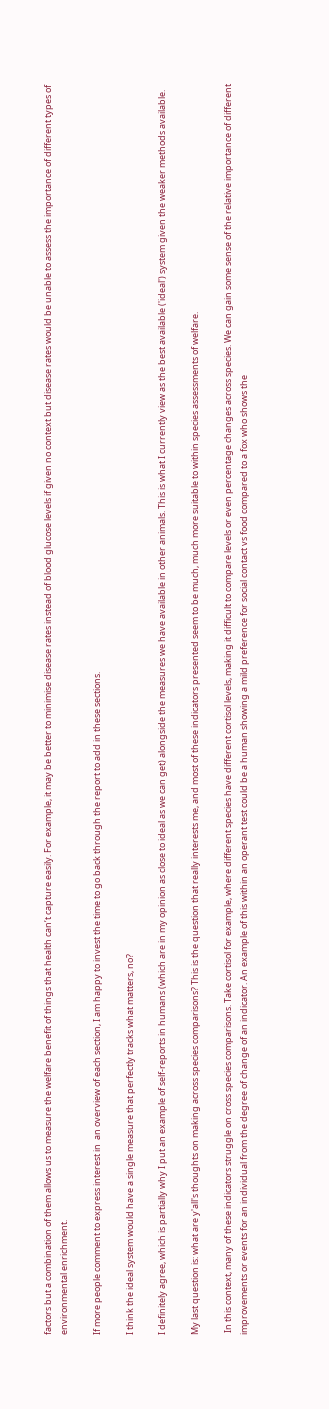factors but a combination of them allows us to measure the welfare benefit of things that health can’t capture easily. For example, it may be better to minimise disease rates instead of blood glucose levels if given no context but disease rates would be unable to assess the importance of different types of environmental enrichment.

If more people comment to express interest in  an overview of each section, I am happy to invest the time to go back through the report to add in these sections.

I think the ideal system would have a single measure that perfectly tracks what matters, no?

I definitely agree, which is partially why I put an example of self-reports in humans (which are in my opinion as close to ideal as we can get) alongside the measures we have available in other animals. This is what I currently view as the best available ('ideal') system given the weaker methods available.

My last question is: what are y'all's thoughts on making across species comparisons? This is the question that really interests me, and most of these indicators presented seem to be much, much more suitable to within species assessments of welfare.

 In this context, many of these indicators struggle on cross species comparisons. Take cortisol for example, where different species have different cortisol levels, making it difficult to compare levels or even percentage changes across species. We can gain some sense of the relative importance of different improvements or events for an individual from the degree of change of an indicator. An example of this within an operant test could be a human showing a mild preference for social contact vs food compared to a fox who shows the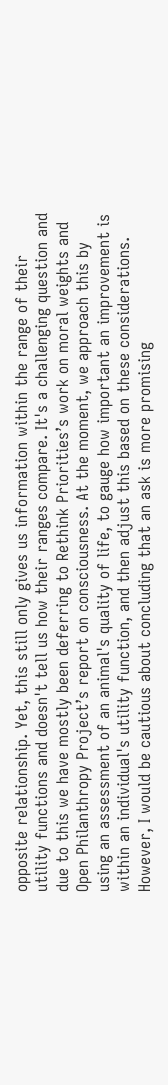opposite relationship. Yet, this still only gives us information within the range of their utility functions and doesn't tell us how their ranges compare. It's a challenging question and due to this we have mostly been deferring to Rethink Priorities’s work on moral weights and Open Philanthropy Project’s report on consciousness. At the moment, we approach this by using an assessment of an animal's quality of life, to gauge how important an improvement is within an individual's utility function, and then adjust this based on these considerations. However, I would be cautious about concluding that an ask is more promising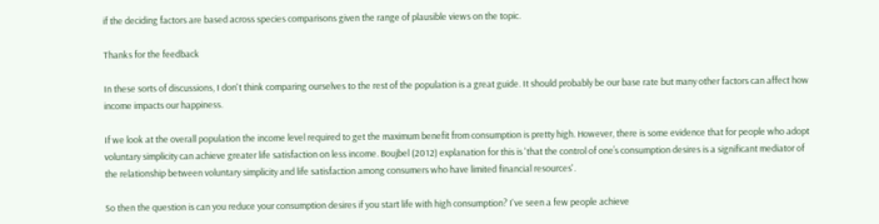if the deciding factors are based across species comparisons given the range of plausible views on the topic.

Thanks for the feedback

In these sorts of discussions, I don't think comparing ourselves to the rest of the population is a great guide. It should probably be our base rate but many other factors can affect how income impacts our happiness.

If we look at the overall population the income level required to get the maximum benefit from consumption is pretty high. However, there is some evidence that for people who adopt voluntary simplicity can achieve greater life satisfaction on less income. Boujbel (2012) explanation for this is 'that the control of one’s consumption desires is a significant mediator of the relationship between voluntary simplicity and life satisfaction among consumers who have limited financial resources'.

So then the question is can you reduce your consumption desires if you start life with high consumption? I've seen a few people achieve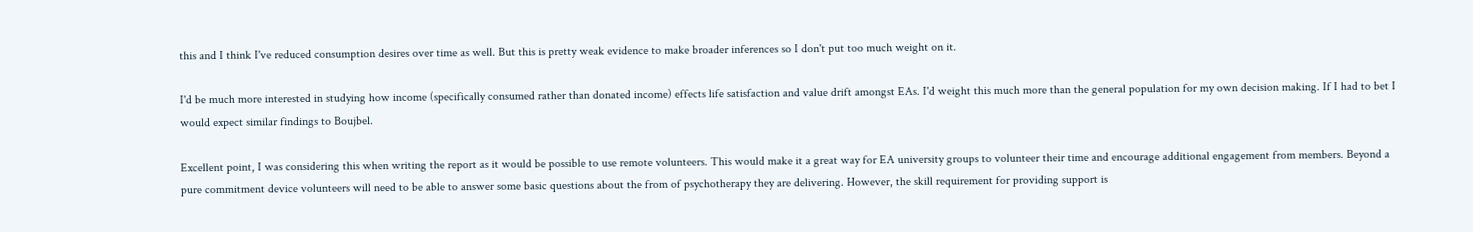this and I think I've reduced consumption desires over time as well. But this is pretty weak evidence to make broader inferences so I don't put too much weight on it.

I'd be much more interested in studying how income (specifically consumed rather than donated income) effects life satisfaction and value drift amongst EAs. I'd weight this much more than the general population for my own decision making. If I had to bet I would expect similar findings to Boujbel.

Excellent point, I was considering this when writing the report as it would be possible to use remote volunteers. This would make it a great way for EA university groups to volunteer their time and encourage additional engagement from members. Beyond a pure commitment device volunteers will need to be able to answer some basic questions about the from of psychotherapy they are delivering. However, the skill requirement for providing support is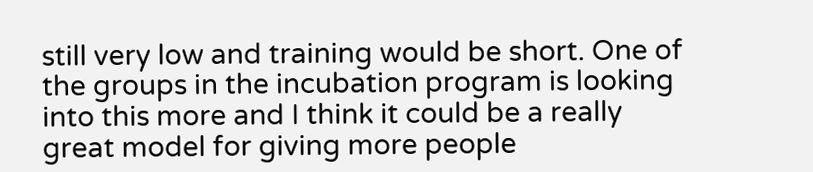still very low and training would be short. One of the groups in the incubation program is looking into this more and I think it could be a really great model for giving more people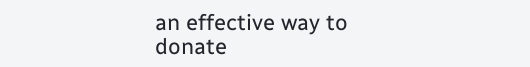an effective way to donate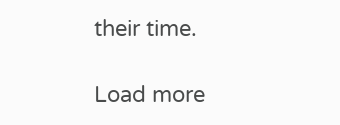their time.

Load more